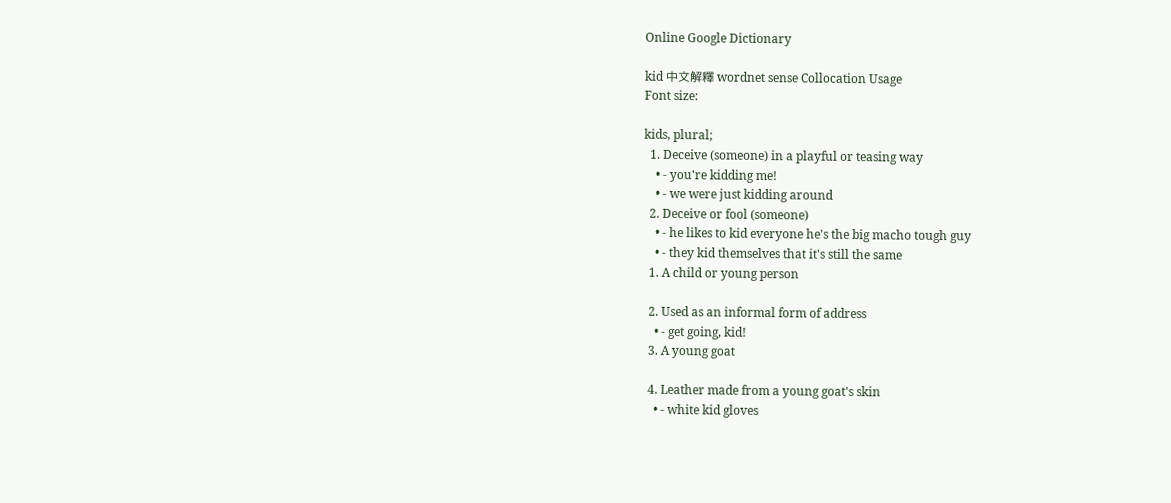Online Google Dictionary

kid 中文解釋 wordnet sense Collocation Usage
Font size:

kids, plural;
  1. Deceive (someone) in a playful or teasing way
    • - you're kidding me!
    • - we were just kidding around
  2. Deceive or fool (someone)
    • - he likes to kid everyone he's the big macho tough guy
    • - they kid themselves that it's still the same
  1. A child or young person

  2. Used as an informal form of address
    • - get going, kid!
  3. A young goat

  4. Leather made from a young goat's skin
    • - white kid gloves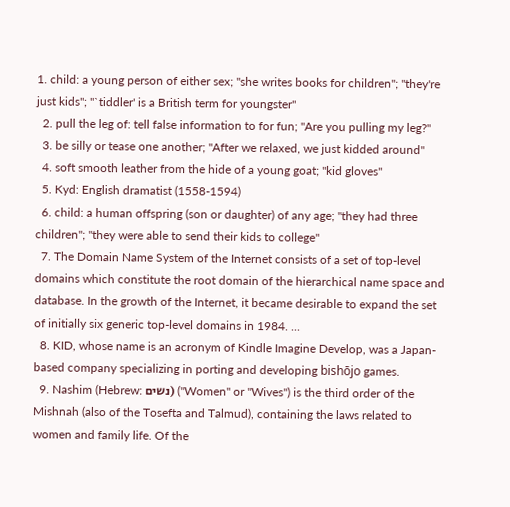1. child: a young person of either sex; "she writes books for children"; "they're just kids"; "`tiddler' is a British term for youngster"
  2. pull the leg of: tell false information to for fun; "Are you pulling my leg?"
  3. be silly or tease one another; "After we relaxed, we just kidded around"
  4. soft smooth leather from the hide of a young goat; "kid gloves"
  5. Kyd: English dramatist (1558-1594)
  6. child: a human offspring (son or daughter) of any age; "they had three children"; "they were able to send their kids to college"
  7. The Domain Name System of the Internet consists of a set of top-level domains which constitute the root domain of the hierarchical name space and database. In the growth of the Internet, it became desirable to expand the set of initially six generic top-level domains in 1984. ...
  8. KID, whose name is an acronym of Kindle Imagine Develop, was a Japan-based company specializing in porting and developing bishōjo games.
  9. Nashim (Hebrew: נשים) ("Women" or "Wives") is the third order of the Mishnah (also of the Tosefta and Talmud), containing the laws related to women and family life. Of the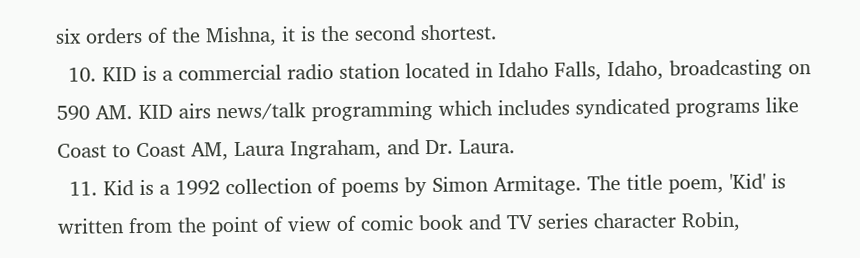six orders of the Mishna, it is the second shortest.
  10. KID is a commercial radio station located in Idaho Falls, Idaho, broadcasting on 590 AM. KID airs news/talk programming which includes syndicated programs like Coast to Coast AM, Laura Ingraham, and Dr. Laura.
  11. Kid is a 1992 collection of poems by Simon Armitage. The title poem, 'Kid' is written from the point of view of comic book and TV series character Robin,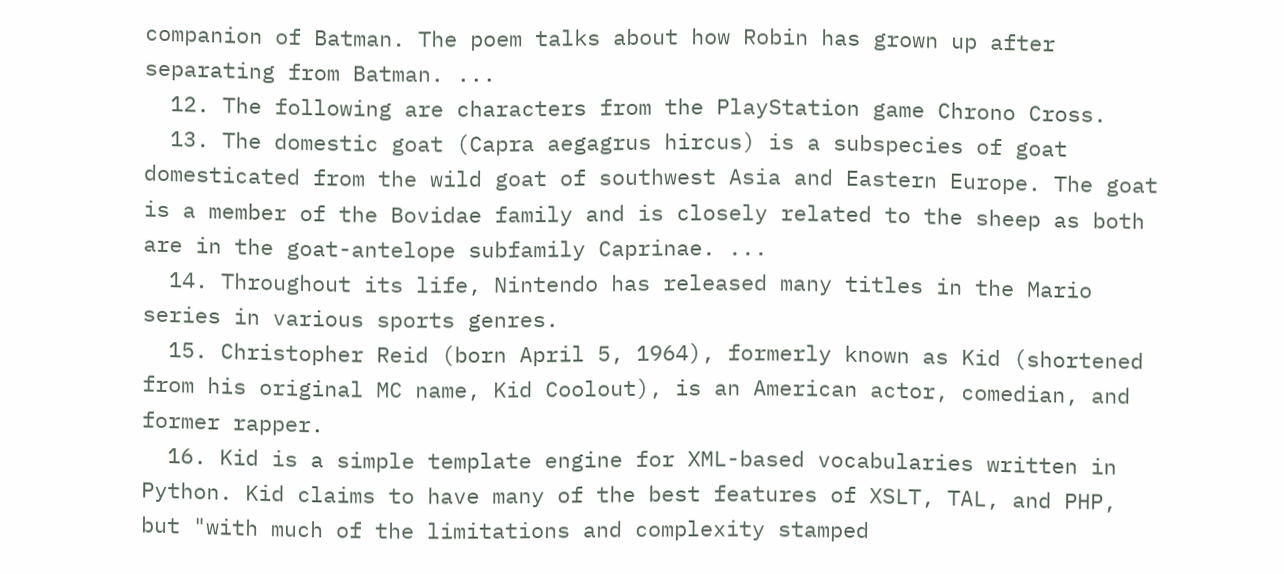companion of Batman. The poem talks about how Robin has grown up after separating from Batman. ...
  12. The following are characters from the PlayStation game Chrono Cross.
  13. The domestic goat (Capra aegagrus hircus) is a subspecies of goat domesticated from the wild goat of southwest Asia and Eastern Europe. The goat is a member of the Bovidae family and is closely related to the sheep as both are in the goat-antelope subfamily Caprinae. ...
  14. Throughout its life, Nintendo has released many titles in the Mario series in various sports genres.
  15. Christopher Reid (born April 5, 1964), formerly known as Kid (shortened from his original MC name, Kid Coolout), is an American actor, comedian, and former rapper.
  16. Kid is a simple template engine for XML-based vocabularies written in Python. Kid claims to have many of the best features of XSLT, TAL, and PHP, but "with much of the limitations and complexity stamped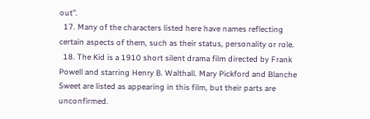out".
  17. Many of the characters listed here have names reflecting certain aspects of them, such as their status, personality or role.
  18. The Kid is a 1910 short silent drama film directed by Frank Powell and starring Henry B. Walthall. Mary Pickford and Blanche Sweet are listed as appearing in this film, but their parts are unconfirmed.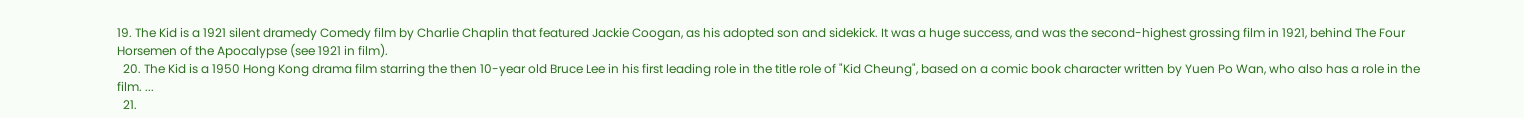19. The Kid is a 1921 silent dramedy Comedy film by Charlie Chaplin that featured Jackie Coogan, as his adopted son and sidekick. It was a huge success, and was the second-highest grossing film in 1921, behind The Four Horsemen of the Apocalypse (see 1921 in film).
  20. The Kid is a 1950 Hong Kong drama film starring the then 10-year old Bruce Lee in his first leading role in the title role of "Kid Cheung", based on a comic book character written by Yuen Po Wan, who also has a role in the film. ...
  21.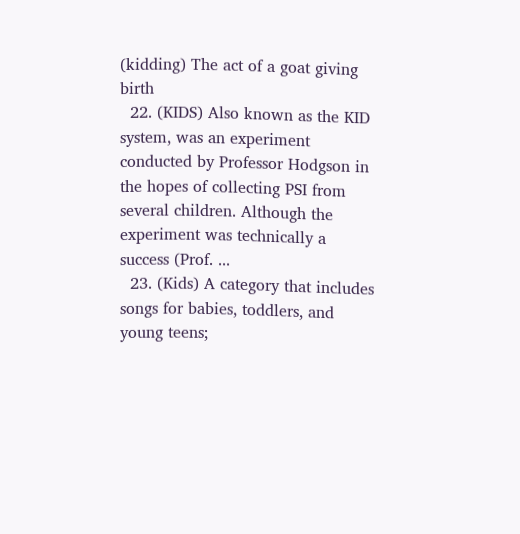(kidding) The act of a goat giving birth
  22. (KIDS) Also known as the KID system, was an experiment conducted by Professor Hodgson in the hopes of collecting PSI from several children. Although the experiment was technically a success (Prof. ...
  23. (Kids) A category that includes songs for babies, toddlers, and young teens;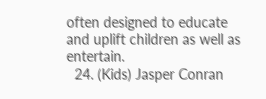often designed to educate and uplift children as well as entertain.
  24. (Kids) Jasper Conran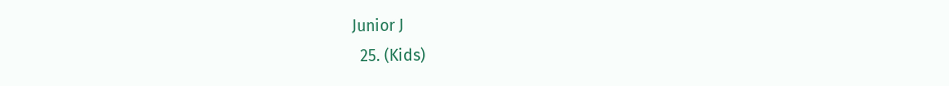Junior J
  25. (Kids)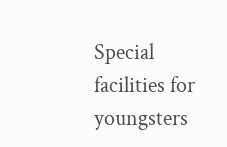Special facilities for youngsters